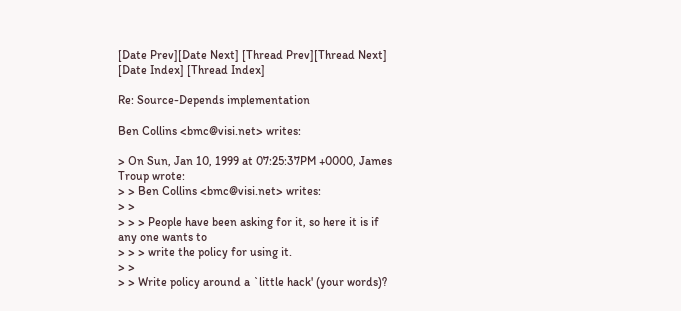[Date Prev][Date Next] [Thread Prev][Thread Next] [Date Index] [Thread Index]

Re: Source-Depends implementation

Ben Collins <bmc@visi.net> writes:

> On Sun, Jan 10, 1999 at 07:25:37PM +0000, James Troup wrote:
> > Ben Collins <bmc@visi.net> writes:
> >
> > > People have been asking for it, so here it is if any one wants to
> > > write the policy for using it.
> >
> > Write policy around a `little hack' (your words)?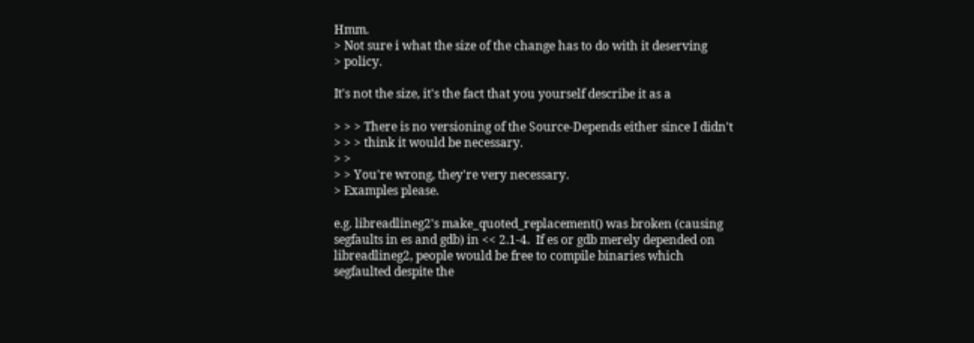Hmm.
> Not sure i what the size of the change has to do with it deserving
> policy.

It's not the size, it's the fact that you yourself describe it as a

> > > There is no versioning of the Source-Depends either since I didn't
> > > think it would be necessary.
> >
> > You're wrong, they're very necessary.
> Examples please.

e.g. libreadlineg2's make_quoted_replacement() was broken (causing
segfaults in es and gdb) in << 2.1-4.  If es or gdb merely depended on
libreadlineg2, people would be free to compile binaries which
segfaulted despite the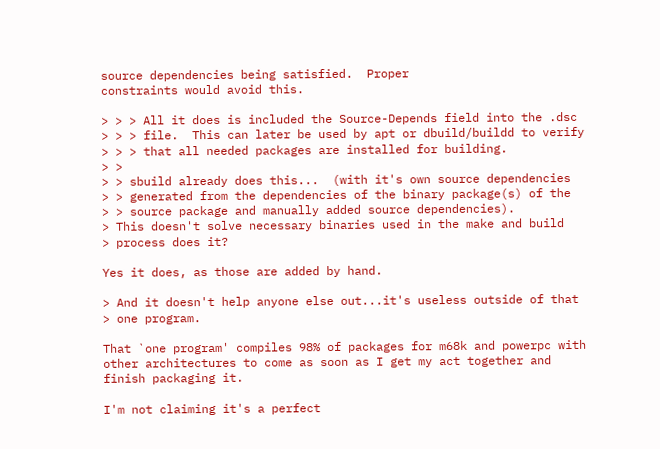source dependencies being satisfied.  Proper
constraints would avoid this.

> > > All it does is included the Source-Depends field into the .dsc
> > > file.  This can later be used by apt or dbuild/buildd to verify
> > > that all needed packages are installed for building.
> >
> > sbuild already does this...  (with it's own source dependencies
> > generated from the dependencies of the binary package(s) of the
> > source package and manually added source dependencies).
> This doesn't solve necessary binaries used in the make and build
> process does it?

Yes it does, as those are added by hand.

> And it doesn't help anyone else out...it's useless outside of that
> one program.

That `one program' compiles 98% of packages for m68k and powerpc with
other architectures to come as soon as I get my act together and
finish packaging it.

I'm not claiming it's a perfect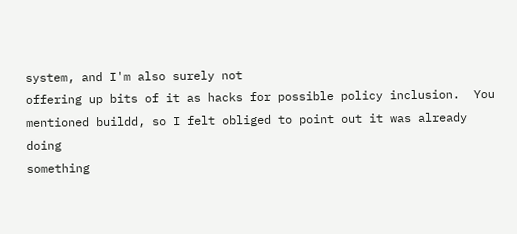system, and I'm also surely not
offering up bits of it as hacks for possible policy inclusion.  You
mentioned buildd, so I felt obliged to point out it was already doing
something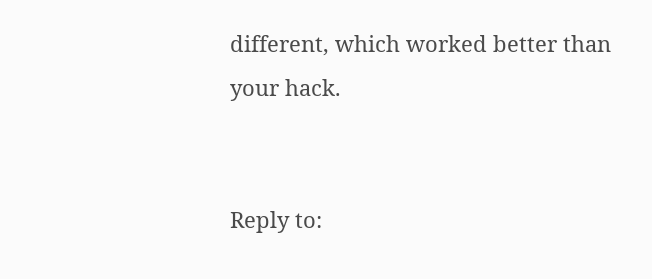different, which worked better than your hack.


Reply to: